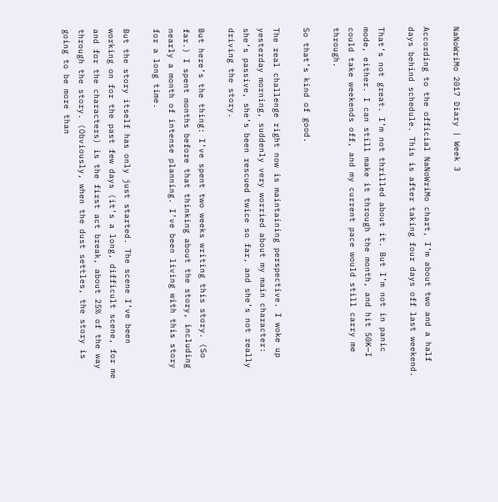NaNoWriMo 2017 Diary | Week 3

According to the official NaNoWriMo chart, I’m about two and a half days behind schedule. This is after taking four days off last weekend.

That’s not great. I’m not thrilled about it. But I’m not in panic mode, either. I can still make it through the month, and hit 50K—I could take weekends off, and my current pace would still carry me through.

So that’s kind of good.

The real challenge right now is maintaining perspective. I woke up yesterday morning, suddenly very worried about my main character: she’s passive, she’s been rescued twice so far, and she’s not really driving the story.

But here’s the thing: I’ve spent two weeks writing this story. (So far.) I spent months before that thinking about the story, including nearly a month of intense planning. I’ve been living with this story for a long time.

But the story itself has only just started. The scene I’ve been working on for the past few days (it’s a long, difficult scene, for me and for the characters) is the first act break, about 25% of the way through the story. (Obviously, when the dust settles, the story is going to be more than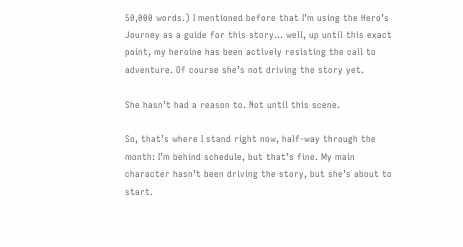50,000 words.) I mentioned before that I’m using the Hero’s Journey as a guide for this story… well, up until this exact point, my heroine has been actively resisting the call to adventure. Of course she’s not driving the story yet.

She hasn’t had a reason to. Not until this scene.

So, that’s where I stand right now, half-way through the month: I’m behind schedule, but that’s fine. My main character hasn’t been driving the story, but she’s about to start.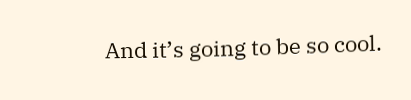And it’s going to be so cool.